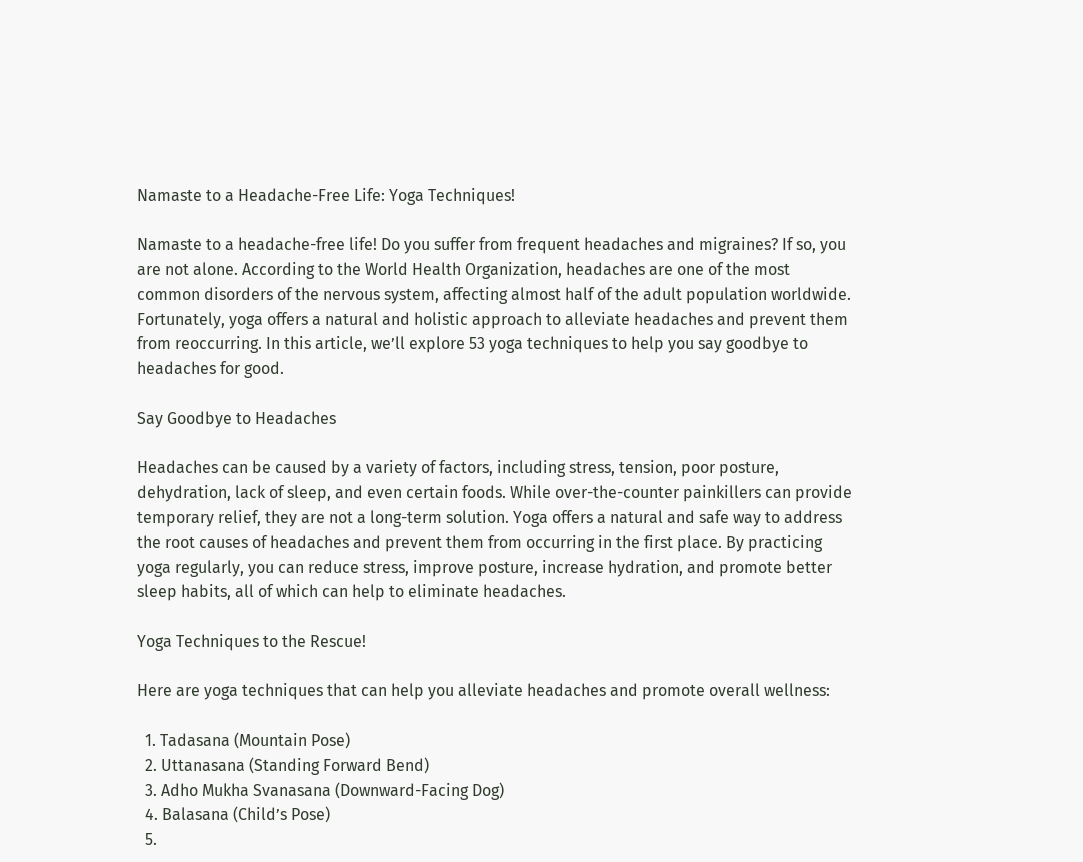Namaste to a Headache-Free Life: Yoga Techniques!

Namaste to a headache-free life! Do you suffer from frequent headaches and migraines? If so, you are not alone. According to the World Health Organization, headaches are one of the most common disorders of the nervous system, affecting almost half of the adult population worldwide. Fortunately, yoga offers a natural and holistic approach to alleviate headaches and prevent them from reoccurring. In this article, we’ll explore 53 yoga techniques to help you say goodbye to headaches for good.

Say Goodbye to Headaches

Headaches can be caused by a variety of factors, including stress, tension, poor posture, dehydration, lack of sleep, and even certain foods. While over-the-counter painkillers can provide temporary relief, they are not a long-term solution. Yoga offers a natural and safe way to address the root causes of headaches and prevent them from occurring in the first place. By practicing yoga regularly, you can reduce stress, improve posture, increase hydration, and promote better sleep habits, all of which can help to eliminate headaches.

Yoga Techniques to the Rescue!

Here are yoga techniques that can help you alleviate headaches and promote overall wellness:

  1. Tadasana (Mountain Pose)
  2. Uttanasana (Standing Forward Bend)
  3. Adho Mukha Svanasana (Downward-Facing Dog)
  4. Balasana (Child’s Pose)
  5.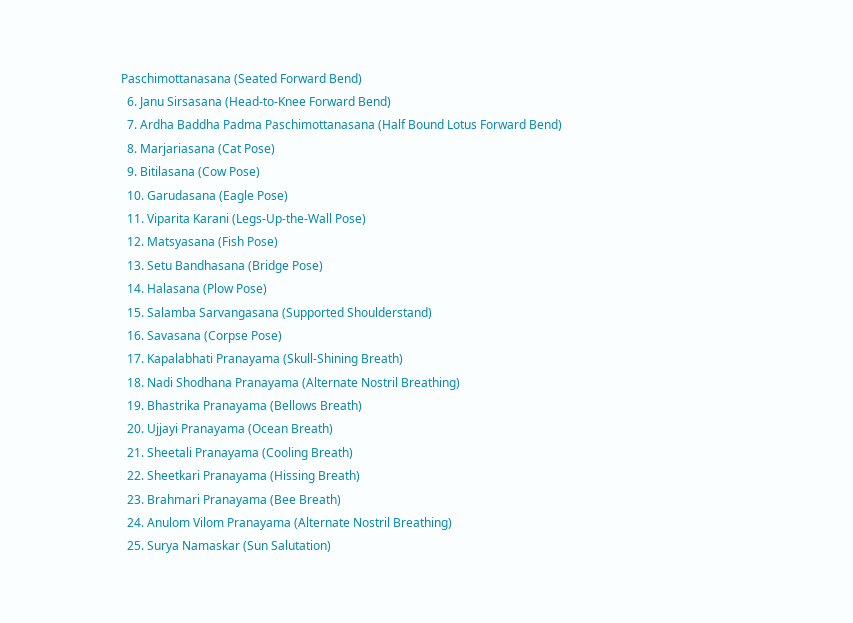Paschimottanasana (Seated Forward Bend)
  6. Janu Sirsasana (Head-to-Knee Forward Bend)
  7. Ardha Baddha Padma Paschimottanasana (Half Bound Lotus Forward Bend)
  8. Marjariasana (Cat Pose)
  9. Bitilasana (Cow Pose)
  10. Garudasana (Eagle Pose)
  11. Viparita Karani (Legs-Up-the-Wall Pose)
  12. Matsyasana (Fish Pose)
  13. Setu Bandhasana (Bridge Pose)
  14. Halasana (Plow Pose)
  15. Salamba Sarvangasana (Supported Shoulderstand)
  16. Savasana (Corpse Pose)
  17. Kapalabhati Pranayama (Skull-Shining Breath)
  18. Nadi Shodhana Pranayama (Alternate Nostril Breathing)
  19. Bhastrika Pranayama (Bellows Breath)
  20. Ujjayi Pranayama (Ocean Breath)
  21. Sheetali Pranayama (Cooling Breath)
  22. Sheetkari Pranayama (Hissing Breath)
  23. Brahmari Pranayama (Bee Breath)
  24. Anulom Vilom Pranayama (Alternate Nostril Breathing)
  25. Surya Namaskar (Sun Salutation)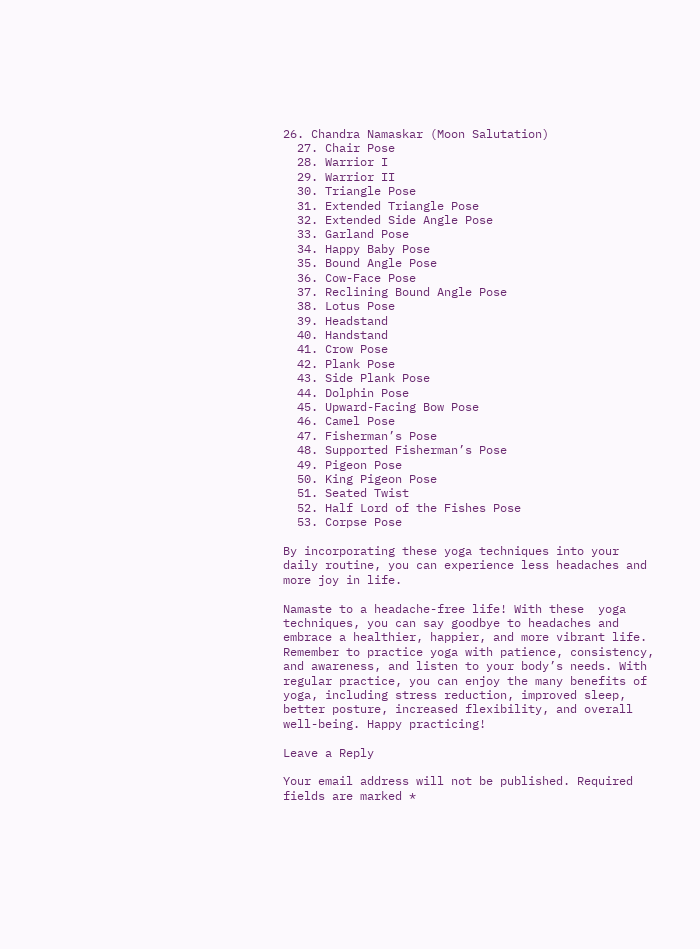26. Chandra Namaskar (Moon Salutation)
  27. Chair Pose
  28. Warrior I
  29. Warrior II
  30. Triangle Pose
  31. Extended Triangle Pose
  32. Extended Side Angle Pose
  33. Garland Pose
  34. Happy Baby Pose
  35. Bound Angle Pose
  36. Cow-Face Pose
  37. Reclining Bound Angle Pose
  38. Lotus Pose
  39. Headstand
  40. Handstand
  41. Crow Pose
  42. Plank Pose
  43. Side Plank Pose
  44. Dolphin Pose
  45. Upward-Facing Bow Pose
  46. Camel Pose
  47. Fisherman’s Pose
  48. Supported Fisherman’s Pose
  49. Pigeon Pose
  50. King Pigeon Pose
  51. Seated Twist
  52. Half Lord of the Fishes Pose
  53. Corpse Pose

By incorporating these yoga techniques into your daily routine, you can experience less headaches and more joy in life.

Namaste to a headache-free life! With these  yoga techniques, you can say goodbye to headaches and embrace a healthier, happier, and more vibrant life. Remember to practice yoga with patience, consistency, and awareness, and listen to your body’s needs. With regular practice, you can enjoy the many benefits of yoga, including stress reduction, improved sleep, better posture, increased flexibility, and overall well-being. Happy practicing!

Leave a Reply

Your email address will not be published. Required fields are marked *